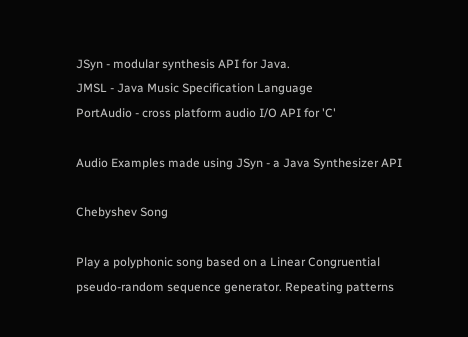JSyn - modular synthesis API for Java.
JMSL - Java Music Specification Language
PortAudio - cross platform audio I/O API for 'C'

Audio Examples made using JSyn - a Java Synthesizer API

Chebyshev Song

Play a polyphonic song based on a Linear Congruential pseudo-random sequence generator. Repeating patterns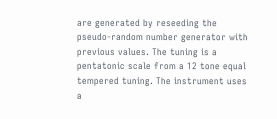are generated by reseeding the pseudo-random number generator with previous values. The tuning is a pentatonic scale from a 12 tone equal tempered tuning. The instrument uses a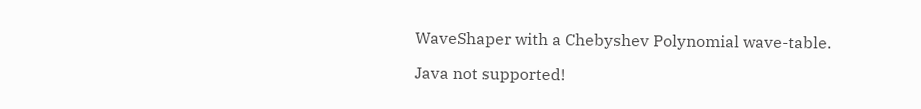WaveShaper with a Chebyshev Polynomial wave-table.

Java not supported!